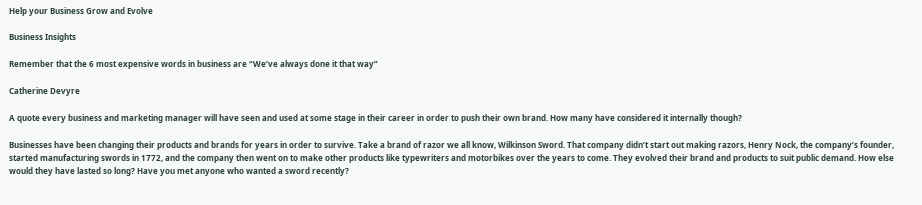Help your Business Grow and Evolve

Business Insights

Remember that the 6 most expensive words in business are “We’ve always done it that way”

Catherine Devyre

A quote every business and marketing manager will have seen and used at some stage in their career in order to push their own brand. How many have considered it internally though?

Businesses have been changing their products and brands for years in order to survive. Take a brand of razor we all know, Wilkinson Sword. That company didn’t start out making razors, Henry Nock, the company’s founder, started manufacturing swords in 1772, and the company then went on to make other products like typewriters and motorbikes over the years to come. They evolved their brand and products to suit public demand. How else would they have lasted so long? Have you met anyone who wanted a sword recently?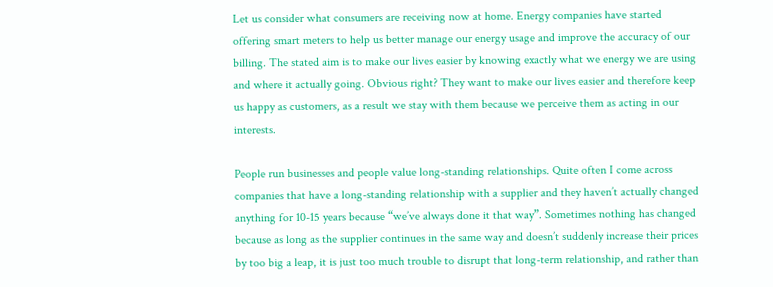Let us consider what consumers are receiving now at home. Energy companies have started offering smart meters to help us better manage our energy usage and improve the accuracy of our billing. The stated aim is to make our lives easier by knowing exactly what we energy we are using and where it actually going. Obvious right? They want to make our lives easier and therefore keep us happy as customers, as a result we stay with them because we perceive them as acting in our interests.

People run businesses and people value long-standing relationships. Quite often I come across companies that have a long-standing relationship with a supplier and they haven’t actually changed anything for 10-15 years because “we’ve always done it that way”. Sometimes nothing has changed because as long as the supplier continues in the same way and doesn’t suddenly increase their prices by too big a leap, it is just too much trouble to disrupt that long-term relationship, and rather than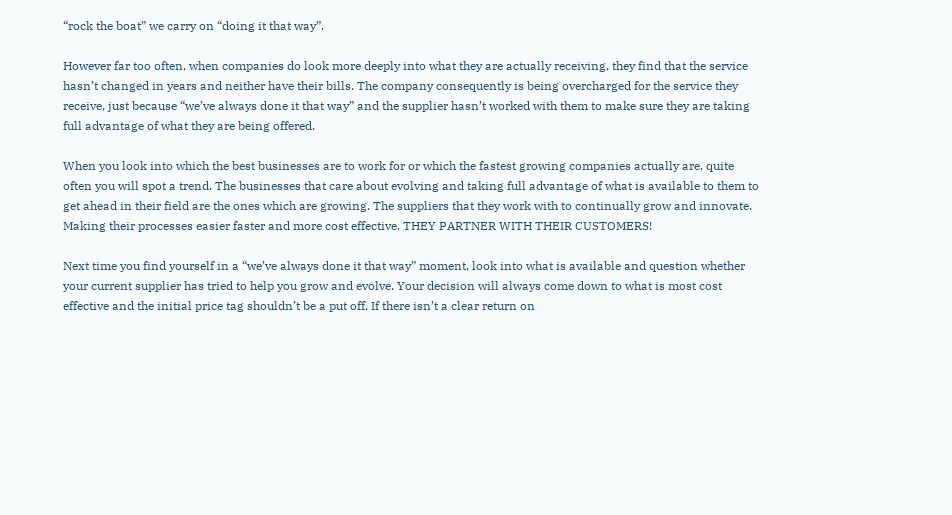“rock the boat” we carry on “doing it that way”.

However far too often, when companies do look more deeply into what they are actually receiving, they find that the service hasn’t changed in years and neither have their bills. The company consequently is being overcharged for the service they receive, just because “we’ve always done it that way” and the supplier hasn’t worked with them to make sure they are taking full advantage of what they are being offered.

When you look into which the best businesses are to work for or which the fastest growing companies actually are, quite often you will spot a trend. The businesses that care about evolving and taking full advantage of what is available to them to get ahead in their field are the ones which are growing. The suppliers that they work with to continually grow and innovate. Making their processes easier faster and more cost effective. THEY PARTNER WITH THEIR CUSTOMERS!

Next time you find yourself in a “we’ve always done it that way” moment, look into what is available and question whether your current supplier has tried to help you grow and evolve. Your decision will always come down to what is most cost effective and the initial price tag shouldn’t be a put off. If there isn’t a clear return on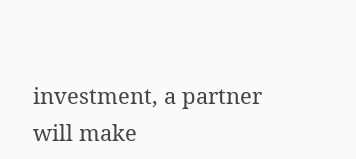investment, a partner will make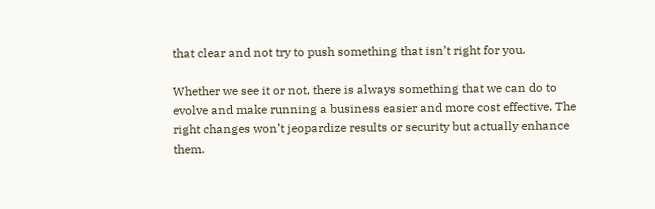that clear and not try to push something that isn’t right for you.

Whether we see it or not, there is always something that we can do to evolve and make running a business easier and more cost effective. The right changes won’t jeopardize results or security but actually enhance them.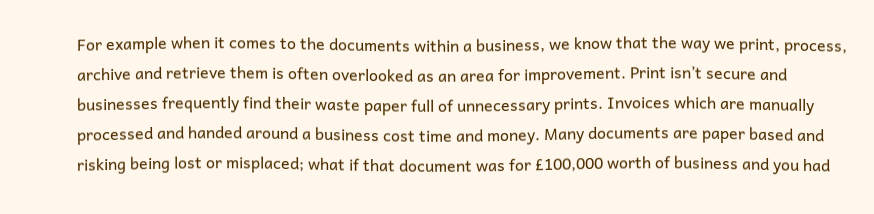For example when it comes to the documents within a business, we know that the way we print, process, archive and retrieve them is often overlooked as an area for improvement. Print isn’t secure and businesses frequently find their waste paper full of unnecessary prints. Invoices which are manually processed and handed around a business cost time and money. Many documents are paper based and risking being lost or misplaced; what if that document was for £100,000 worth of business and you had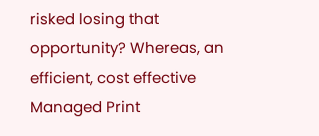risked losing that opportunity? Whereas, an efficient, cost effective Managed Print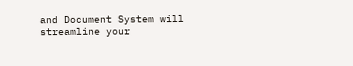and Document System will streamline your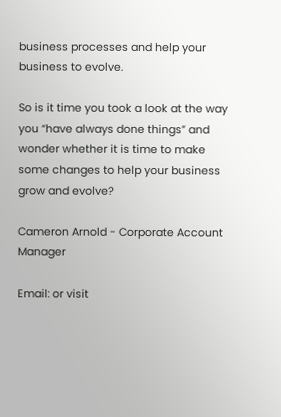business processes and help your business to evolve.

So is it time you took a look at the way you “have always done things” and wonder whether it is time to make some changes to help your business grow and evolve?

Cameron Arnold - Corporate Account Manager

Email: or visit